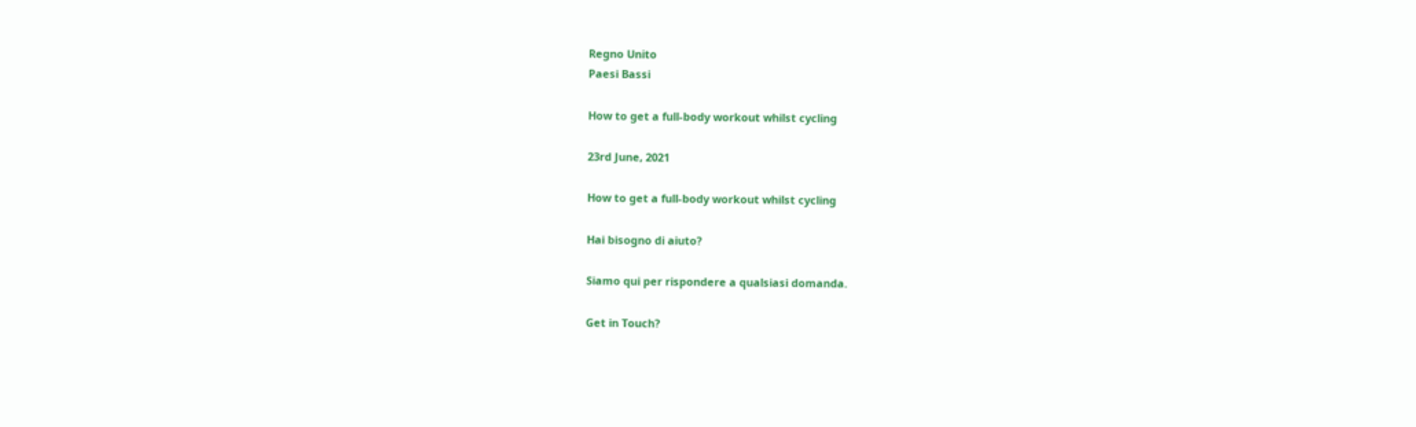Regno Unito
Paesi Bassi

How to get a full-body workout whilst cycling

23rd June, 2021

How to get a full-body workout whilst cycling

Hai bisogno di aiuto?

Siamo qui per rispondere a qualsiasi domanda.

Get in Touch?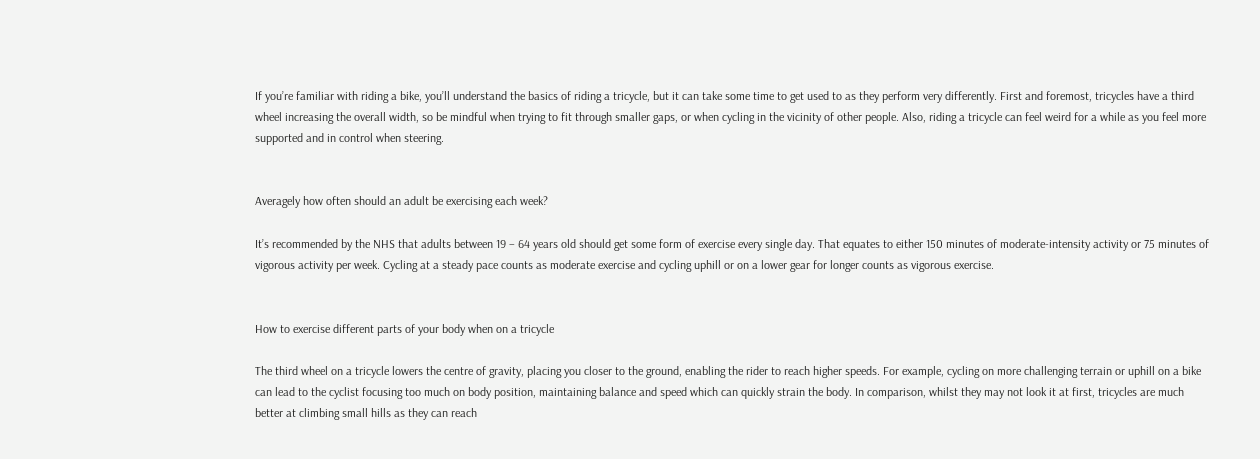If you’re familiar with riding a bike, you’ll understand the basics of riding a tricycle, but it can take some time to get used to as they perform very differently. First and foremost, tricycles have a third wheel increasing the overall width, so be mindful when trying to fit through smaller gaps, or when cycling in the vicinity of other people. Also, riding a tricycle can feel weird for a while as you feel more supported and in control when steering.


Averagely how often should an adult be exercising each week?

It’s recommended by the NHS that adults between 19 – 64 years old should get some form of exercise every single day. That equates to either 150 minutes of moderate-intensity activity or 75 minutes of vigorous activity per week. Cycling at a steady pace counts as moderate exercise and cycling uphill or on a lower gear for longer counts as vigorous exercise.


How to exercise different parts of your body when on a tricycle

The third wheel on a tricycle lowers the centre of gravity, placing you closer to the ground, enabling the rider to reach higher speeds. For example, cycling on more challenging terrain or uphill on a bike can lead to the cyclist focusing too much on body position, maintaining balance and speed which can quickly strain the body. In comparison, whilst they may not look it at first, tricycles are much better at climbing small hills as they can reach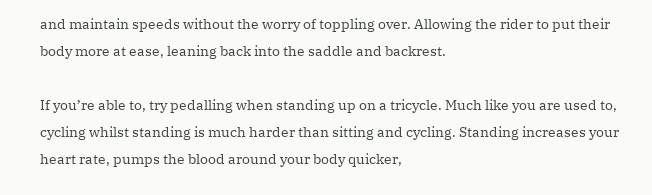and maintain speeds without the worry of toppling over. Allowing the rider to put their body more at ease, leaning back into the saddle and backrest.

If you’re able to, try pedalling when standing up on a tricycle. Much like you are used to, cycling whilst standing is much harder than sitting and cycling. Standing increases your heart rate, pumps the blood around your body quicker,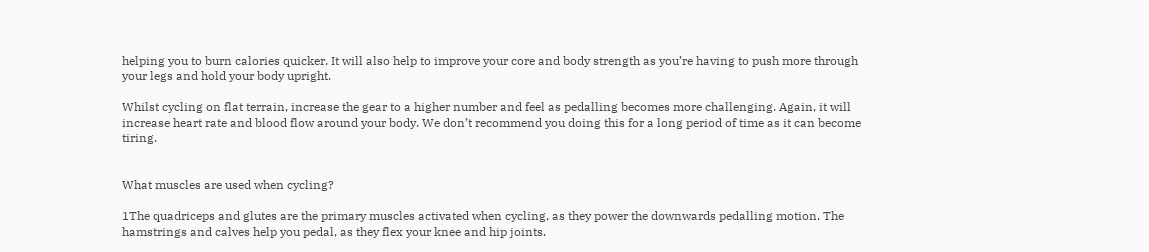helping you to burn calories quicker. It will also help to improve your core and body strength as you’re having to push more through your legs and hold your body upright.

Whilst cycling on flat terrain, increase the gear to a higher number and feel as pedalling becomes more challenging. Again, it will increase heart rate and blood flow around your body. We don’t recommend you doing this for a long period of time as it can become tiring.


What muscles are used when cycling?

1The quadriceps and glutes are the primary muscles activated when cycling, as they power the downwards pedalling motion. The hamstrings and calves help you pedal, as they flex your knee and hip joints.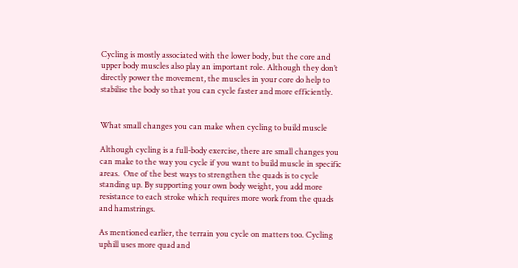Cycling is mostly associated with the lower body, but the core and upper body muscles also play an important role. Although they don’t directly power the movement, the muscles in your core do help to stabilise the body so that you can cycle faster and more efficiently.


What small changes you can make when cycling to build muscle

Although cycling is a full-body exercise, there are small changes you can make to the way you cycle if you want to build muscle in specific areas.  One of the best ways to strengthen the quads is to cycle standing up. By supporting your own body weight, you add more resistance to each stroke which requires more work from the quads and hamstrings.

As mentioned earlier, the terrain you cycle on matters too. Cycling uphill uses more quad and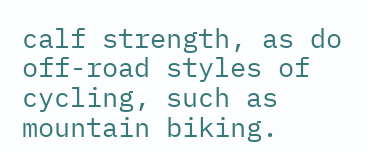calf strength, as do off-road styles of cycling, such as mountain biking.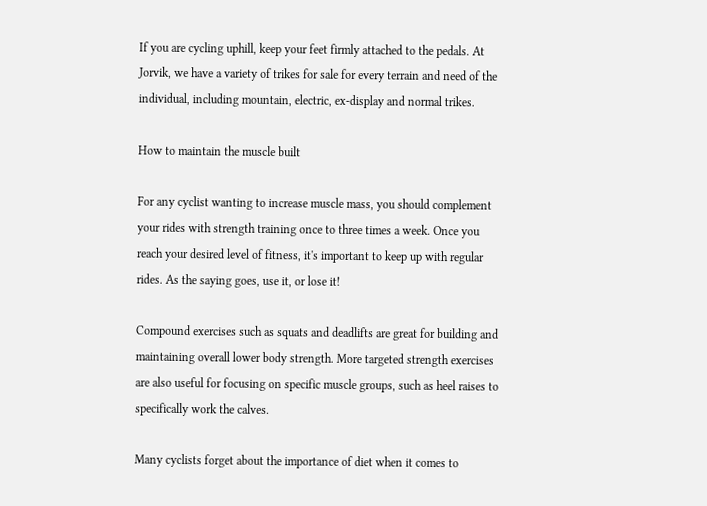If you are cycling uphill, keep your feet firmly attached to the pedals. At Jorvik, we have a variety of trikes for sale for every terrain and need of the individual, including mountain, electric, ex-display and normal trikes.

How to maintain the muscle built

For any cyclist wanting to increase muscle mass, you should complement your rides with strength training once to three times a week. Once you reach your desired level of fitness, it's important to keep up with regular rides. As the saying goes, use it, or lose it!

Compound exercises such as squats and deadlifts are great for building and maintaining overall lower body strength. More targeted strength exercises are also useful for focusing on specific muscle groups, such as heel raises to specifically work the calves.

Many cyclists forget about the importance of diet when it comes to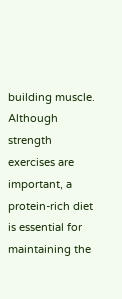building muscle. Although strength exercises are important, a protein-rich diet is essential for maintaining the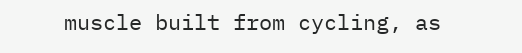muscle built from cycling, as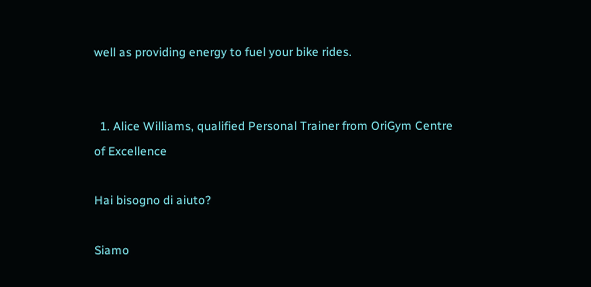well as providing energy to fuel your bike rides.


  1. Alice Williams, qualified Personal Trainer from OriGym Centre of Excellence

Hai bisogno di aiuto?

Siamo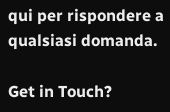qui per rispondere a qualsiasi domanda.

Get in Touch?